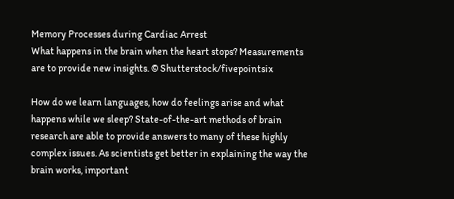Memory Processes during Cardiac Arrest
What happens in the brain when the heart stops? Measurements are to provide new insights. © Shutterstock/fivepointsix

How do we learn languages, how do feelings arise and what happens while we sleep? State-of-the-art methods of brain research are able to provide answers to many of these highly complex issues. As scientists get better in explaining the way the brain works, important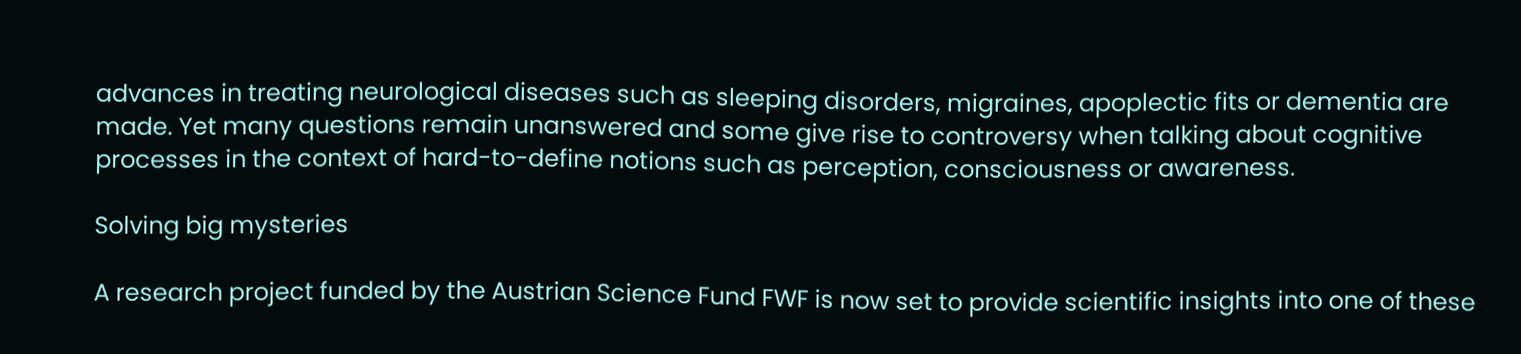advances in treating neurological diseases such as sleeping disorders, migraines, apoplectic fits or dementia are made. Yet many questions remain unanswered and some give rise to controversy when talking about cognitive processes in the context of hard-to-define notions such as perception, consciousness or awareness.

Solving big mysteries

A research project funded by the Austrian Science Fund FWF is now set to provide scientific insights into one of these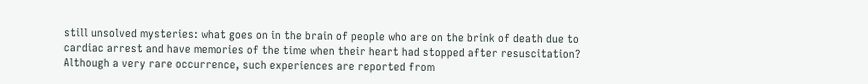still unsolved mysteries: what goes on in the brain of people who are on the brink of death due to cardiac arrest and have memories of the time when their heart had stopped after resuscitation? Although a very rare occurrence, such experiences are reported from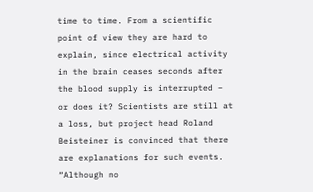time to time. From a scientific point of view they are hard to explain, since electrical activity in the brain ceases seconds after the blood supply is interrupted – or does it? Scientists are still at a loss, but project head Roland Beisteiner is convinced that there are explanations for such events. “Although no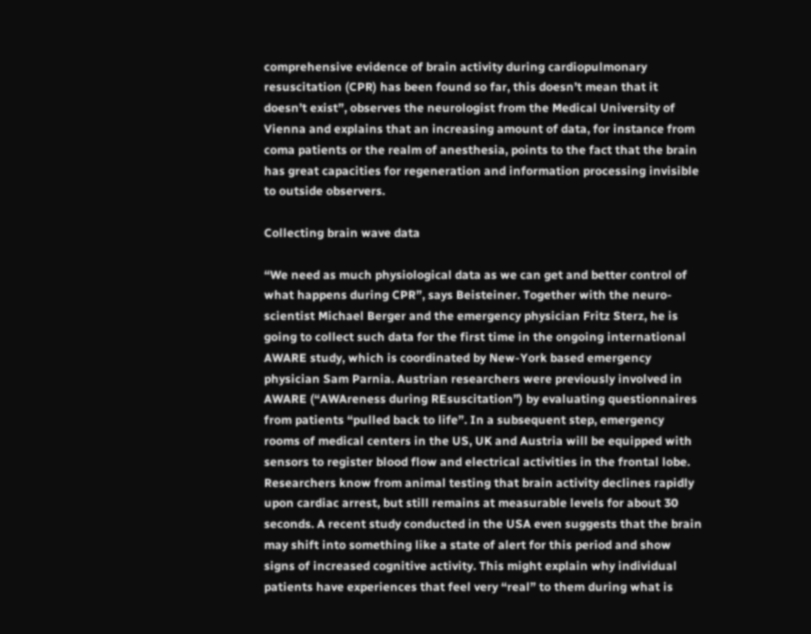comprehensive evidence of brain activity during cardiopulmonary resuscitation (CPR) has been found so far, this doesn’t mean that it doesn’t exist”, observes the neurologist from the Medical University of Vienna and explains that an increasing amount of data, for instance from coma patients or the realm of anesthesia, points to the fact that the brain has great capacities for regeneration and information processing invisible to outside observers.

Collecting brain wave data

“We need as much physiological data as we can get and better control of what happens during CPR”, says Beisteiner. Together with the neuro-scientist Michael Berger and the emergency physician Fritz Sterz, he is going to collect such data for the first time in the ongoing international AWARE study, which is coordinated by New-York based emergency physician Sam Parnia. Austrian researchers were previously involved in AWARE (“AWAreness during REsuscitation”) by evaluating questionnaires from patients “pulled back to life”. In a subsequent step, emergency rooms of medical centers in the US, UK and Austria will be equipped with sensors to register blood flow and electrical activities in the frontal lobe. Researchers know from animal testing that brain activity declines rapidly upon cardiac arrest, but still remains at measurable levels for about 30 seconds. A recent study conducted in the USA even suggests that the brain may shift into something like a state of alert for this period and show signs of increased cognitive activity. This might explain why individual patients have experiences that feel very “real” to them during what is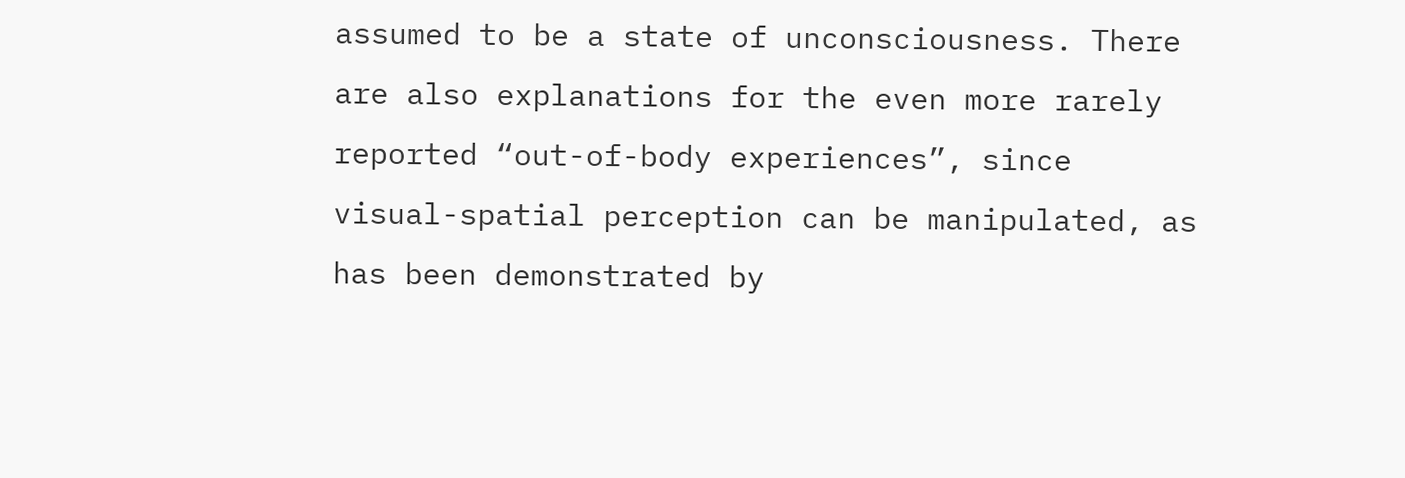assumed to be a state of unconsciousness. There are also explanations for the even more rarely reported “out-of-body experiences”, since visual-spatial perception can be manipulated, as has been demonstrated by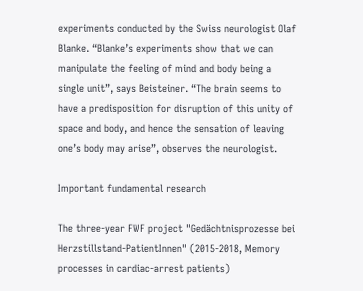experiments conducted by the Swiss neurologist Olaf Blanke. “Blanke’s experiments show that we can manipulate the feeling of mind and body being a single unit”, says Beisteiner. “The brain seems to have a predisposition for disruption of this unity of space and body, and hence the sensation of leaving one’s body may arise”, observes the neurologist.

Important fundamental research

The three-year FWF project "Gedächtnisprozesse bei Herzstillstand-PatientInnen" (2015-2018, Memory processes in cardiac-arrest patients)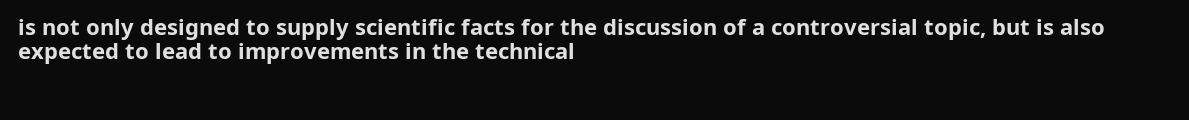is not only designed to supply scientific facts for the discussion of a controversial topic, but is also expected to lead to improvements in the technical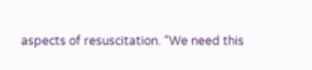aspects of resuscitation. “We need this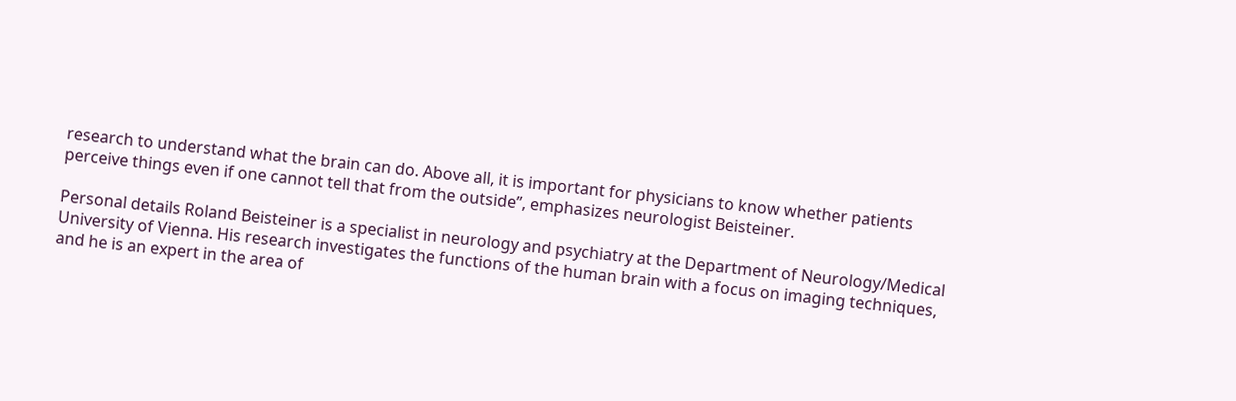research to understand what the brain can do. Above all, it is important for physicians to know whether patients perceive things even if one cannot tell that from the outside”, emphasizes neurologist Beisteiner.

Personal details Roland Beisteiner is a specialist in neurology and psychiatry at the Department of Neurology/Medical University of Vienna. His research investigates the functions of the human brain with a focus on imaging techniques, and he is an expert in the area of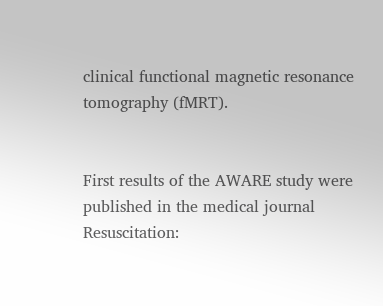clinical functional magnetic resonance tomography (fMRT).


First results of the AWARE study were published in the medical journal Resuscitation: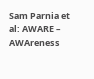Sam Parnia et al: AWARE – AWAreness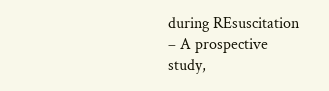during REsuscitation – A prospective study,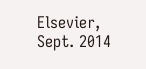Elsevier, Sept. 2014